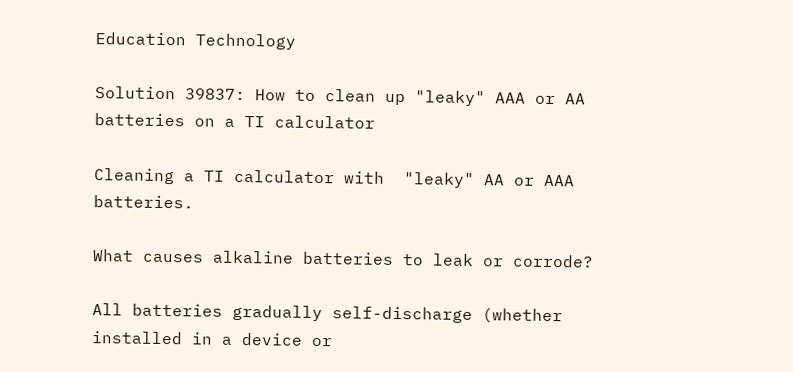Education Technology

Solution 39837: How to clean up "leaky" AAA or AA batteries on a TI calculator

Cleaning a TI calculator with  "leaky" AA or AAA batteries.

What causes alkaline batteries to leak or corrode?

All batteries gradually self-discharge (whether installed in a device or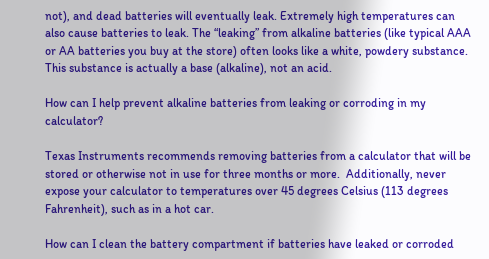not), and dead batteries will eventually leak. Extremely high temperatures can also cause batteries to leak. The “leaking” from alkaline batteries (like typical AAA or AA batteries you buy at the store) often looks like a white, powdery substance. This substance is actually a base (alkaline), not an acid.

How can I help prevent alkaline batteries from leaking or corroding in my calculator?

Texas Instruments recommends removing batteries from a calculator that will be stored or otherwise not in use for three months or more.  Additionally, never expose your calculator to temperatures over 45 degrees Celsius (113 degrees Fahrenheit), such as in a hot car.

How can I clean the battery compartment if batteries have leaked or corroded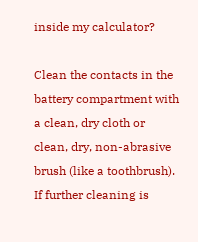inside my calculator?

Clean the contacts in the battery compartment with a clean, dry cloth or clean, dry, non-abrasive brush (like a toothbrush). If further cleaning is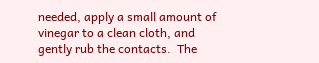needed, apply a small amount of vinegar to a clean cloth, and gently rub the contacts.  The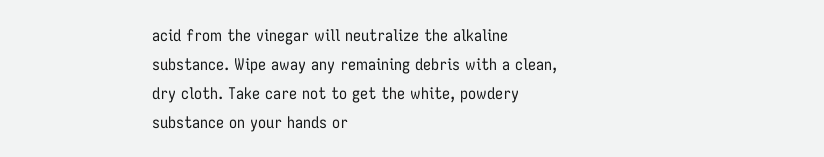acid from the vinegar will neutralize the alkaline substance. Wipe away any remaining debris with a clean, dry cloth. Take care not to get the white, powdery substance on your hands or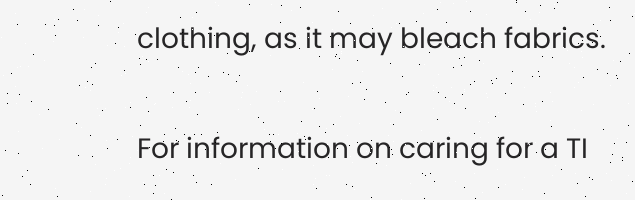clothing, as it may bleach fabrics.

For information on caring for a TI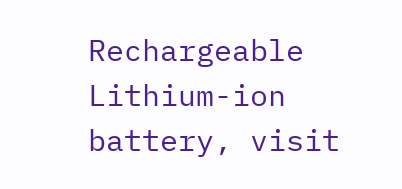Rechargeable Lithium-ion battery, visit